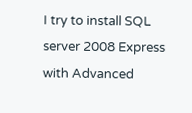I try to install SQL server 2008 Express with Advanced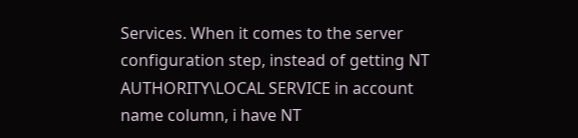Services. When it comes to the server configuration step, instead of getting NT AUTHORITY\LOCAL SERVICE in account name column, i have NT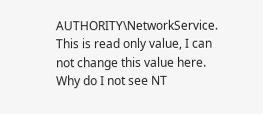AUTHORITY\NetworkService. This is read only value, I can not change this value here. Why do I not see NT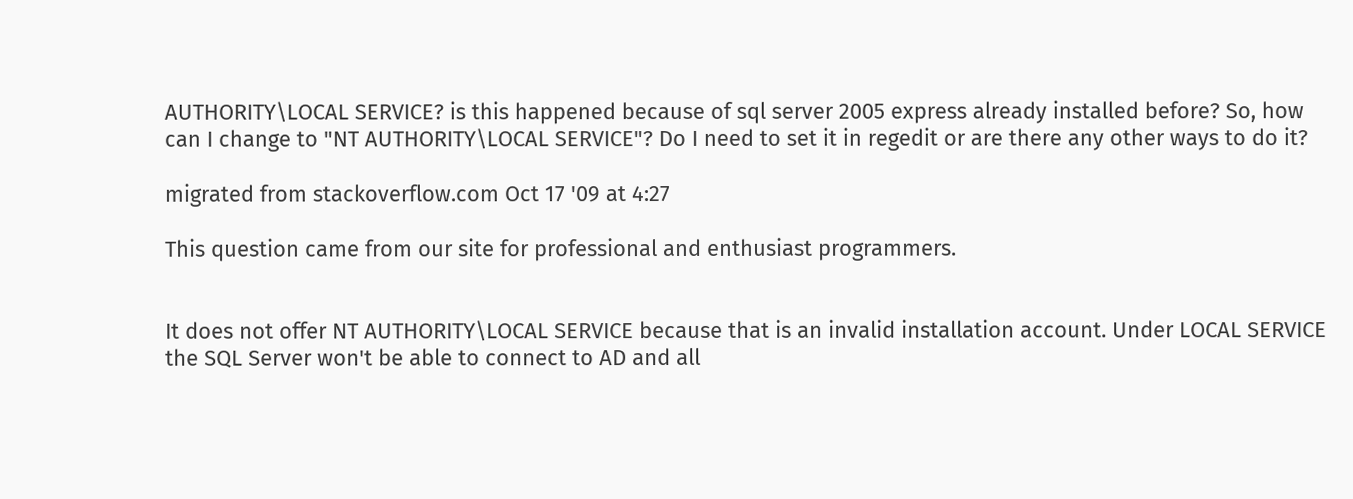AUTHORITY\LOCAL SERVICE? is this happened because of sql server 2005 express already installed before? So, how can I change to "NT AUTHORITY\LOCAL SERVICE"? Do I need to set it in regedit or are there any other ways to do it?

migrated from stackoverflow.com Oct 17 '09 at 4:27

This question came from our site for professional and enthusiast programmers.


It does not offer NT AUTHORITY\LOCAL SERVICE because that is an invalid installation account. Under LOCAL SERVICE the SQL Server won't be able to connect to AD and all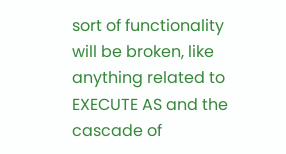sort of functionality will be broken, like anything related to EXECUTE AS and the cascade of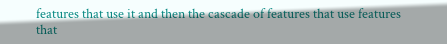features that use it and then the cascade of features that use features that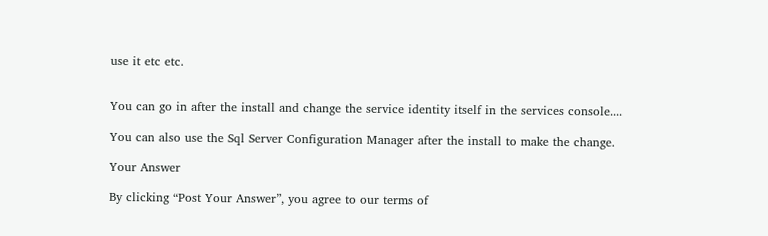use it etc etc.


You can go in after the install and change the service identity itself in the services console....

You can also use the Sql Server Configuration Manager after the install to make the change.

Your Answer

By clicking “Post Your Answer”, you agree to our terms of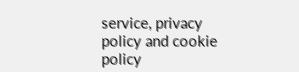service, privacy policy and cookie policy